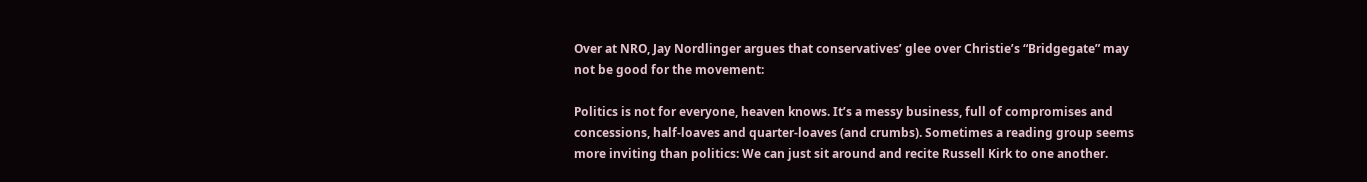Over at NRO, Jay Nordlinger argues that conservatives’ glee over Christie’s “Bridgegate” may not be good for the movement:

Politics is not for everyone, heaven knows. It’s a messy business, full of compromises and concessions, half-loaves and quarter-loaves (and crumbs). Sometimes a reading group seems more inviting than politics: We can just sit around and recite Russell Kirk to one another.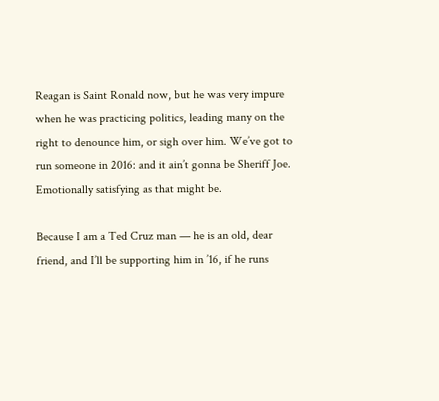Reagan is Saint Ronald now, but he was very impure when he was practicing politics, leading many on the right to denounce him, or sigh over him. We’ve got to run someone in 2016: and it ain’t gonna be Sheriff Joe. Emotionally satisfying as that might be.

Because I am a Ted Cruz man — he is an old, dear friend, and I’ll be supporting him in ’16, if he runs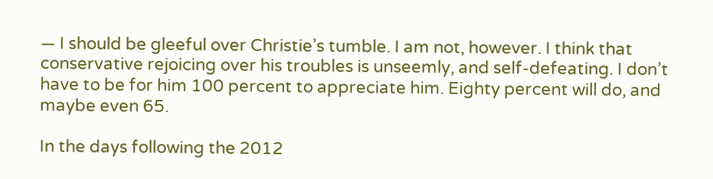— I should be gleeful over Christie’s tumble. I am not, however. I think that conservative rejoicing over his troubles is unseemly, and self-defeating. I don’t have to be for him 100 percent to appreciate him. Eighty percent will do, and maybe even 65.

In the days following the 2012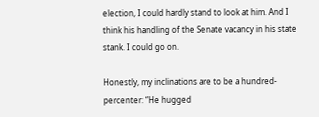election, I could hardly stand to look at him. And I think his handling of the Senate vacancy in his state stank. I could go on.

Honestly, my inclinations are to be a hundred-percenter: “He hugged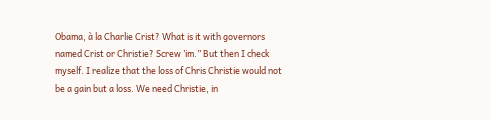Obama, à la Charlie Crist? What is it with governors named Crist or Christie? Screw ’im.” But then I check myself. I realize that the loss of Chris Christie would not be a gain but a loss. We need Christie, in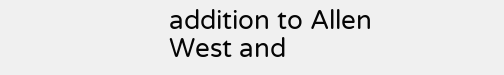addition to Allen West and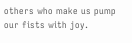others who make us pump our fists with joy.